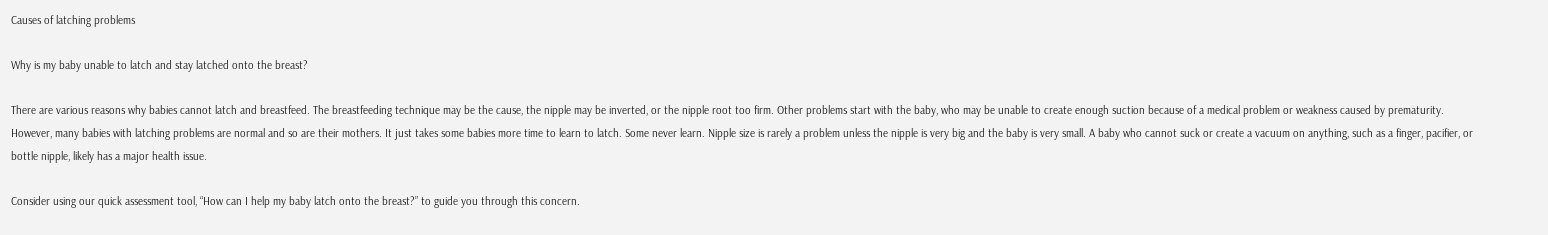Causes of latching problems

Why is my baby unable to latch and stay latched onto the breast?

There are various reasons why babies cannot latch and breastfeed. The breastfeeding technique may be the cause, the nipple may be inverted, or the nipple root too firm. Other problems start with the baby, who may be unable to create enough suction because of a medical problem or weakness caused by prematurity. However, many babies with latching problems are normal and so are their mothers. It just takes some babies more time to learn to latch. Some never learn. Nipple size is rarely a problem unless the nipple is very big and the baby is very small. A baby who cannot suck or create a vacuum on anything, such as a finger, pacifier, or bottle nipple, likely has a major health issue.

Consider using our quick assessment tool, “How can I help my baby latch onto the breast?” to guide you through this concern.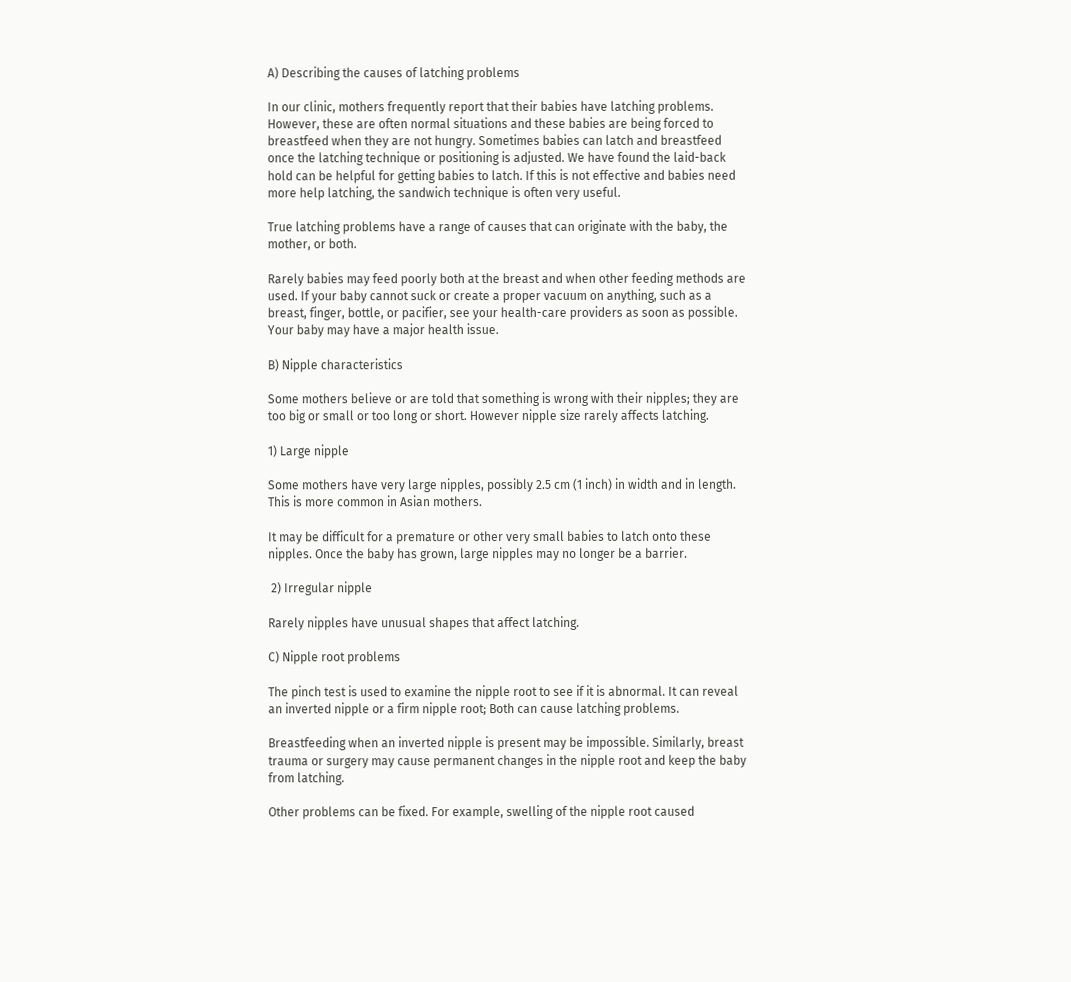A) Describing the causes of latching problems

In our clinic, mothers frequently report that their babies have latching problems. However, these are often normal situations and these babies are being forced to breastfeed when they are not hungry. Sometimes babies can latch and breastfeed once the latching technique or positioning is adjusted. We have found the laid-back hold can be helpful for getting babies to latch. If this is not effective and babies need more help latching, the sandwich technique is often very useful.

True latching problems have a range of causes that can originate with the baby, the mother, or both.

Rarely babies may feed poorly both at the breast and when other feeding methods are used. If your baby cannot suck or create a proper vacuum on anything, such as a breast, finger, bottle, or pacifier, see your health-care providers as soon as possible. Your baby may have a major health issue.

B) Nipple characteristics

Some mothers believe or are told that something is wrong with their nipples; they are too big or small or too long or short. However nipple size rarely affects latching.

1) Large nipple

Some mothers have very large nipples, possibly 2.5 cm (1 inch) in width and in length. This is more common in Asian mothers.

It may be difficult for a premature or other very small babies to latch onto these nipples. Once the baby has grown, large nipples may no longer be a barrier.

 2) Irregular nipple

Rarely nipples have unusual shapes that affect latching.

C) Nipple root problems

The pinch test is used to examine the nipple root to see if it is abnormal. It can reveal an inverted nipple or a firm nipple root; Both can cause latching problems.

Breastfeeding when an inverted nipple is present may be impossible. Similarly, breast trauma or surgery may cause permanent changes in the nipple root and keep the baby from latching.

Other problems can be fixed. For example, swelling of the nipple root caused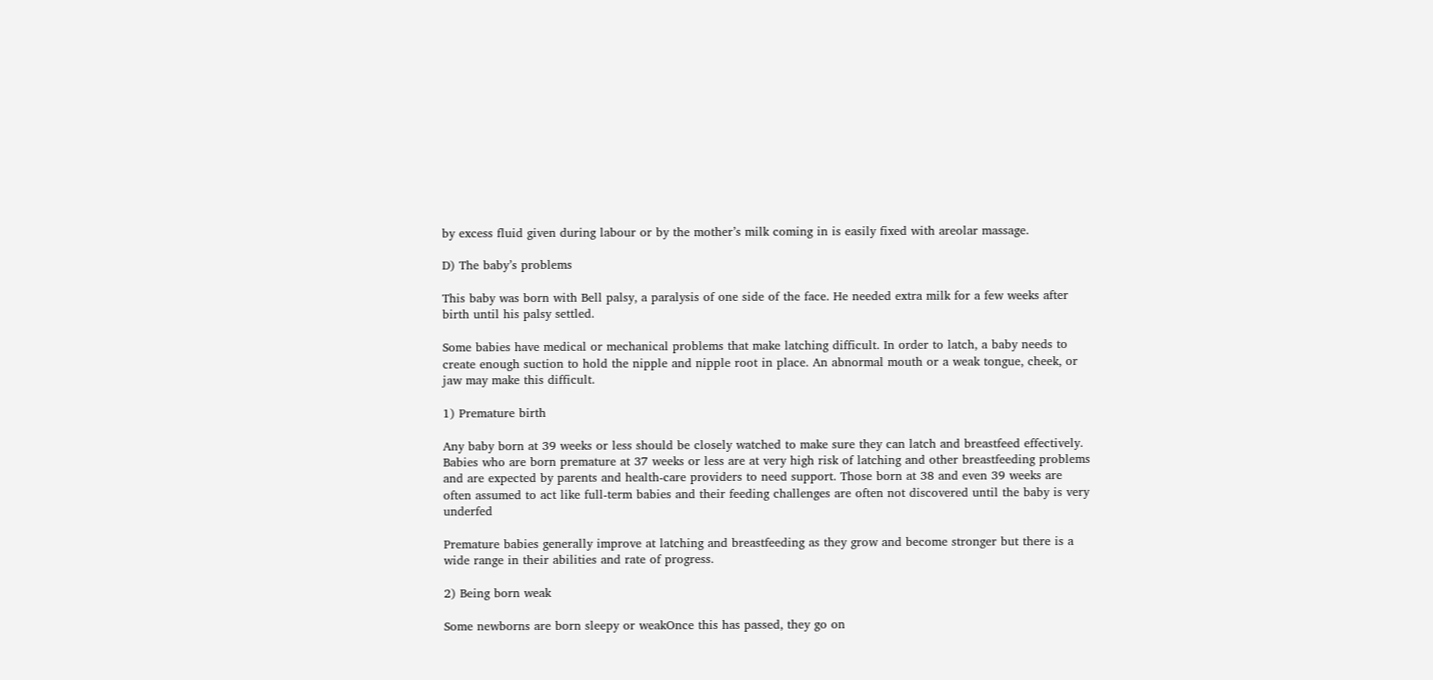by excess fluid given during labour or by the mother’s milk coming in is easily fixed with areolar massage.

D) The baby’s problems

This baby was born with Bell palsy, a paralysis of one side of the face. He needed extra milk for a few weeks after birth until his palsy settled.

Some babies have medical or mechanical problems that make latching difficult. In order to latch, a baby needs to create enough suction to hold the nipple and nipple root in place. An abnormal mouth or a weak tongue, cheek, or jaw may make this difficult.

1) Premature birth

Any baby born at 39 weeks or less should be closely watched to make sure they can latch and breastfeed effectively. Babies who are born premature at 37 weeks or less are at very high risk of latching and other breastfeeding problems and are expected by parents and health-care providers to need support. Those born at 38 and even 39 weeks are often assumed to act like full-term babies and their feeding challenges are often not discovered until the baby is very underfed

Premature babies generally improve at latching and breastfeeding as they grow and become stronger but there is a wide range in their abilities and rate of progress.

2) Being born weak

Some newborns are born sleepy or weakOnce this has passed, they go on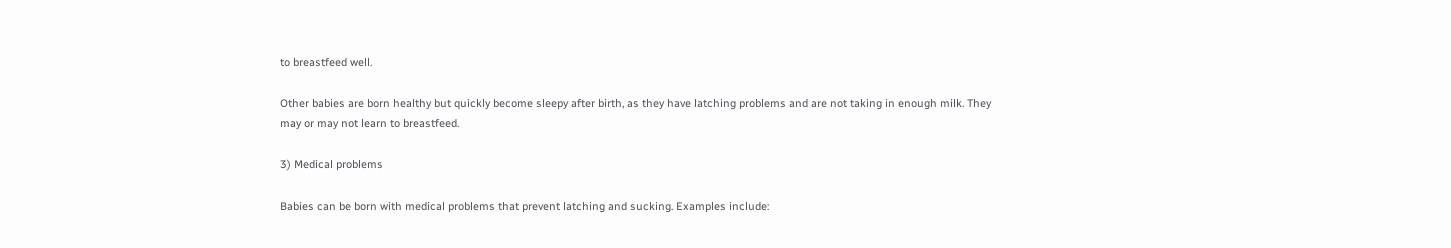to breastfeed well.

Other babies are born healthy but quickly become sleepy after birth, as they have latching problems and are not taking in enough milk. They may or may not learn to breastfeed.

3) Medical problems

Babies can be born with medical problems that prevent latching and sucking. Examples include: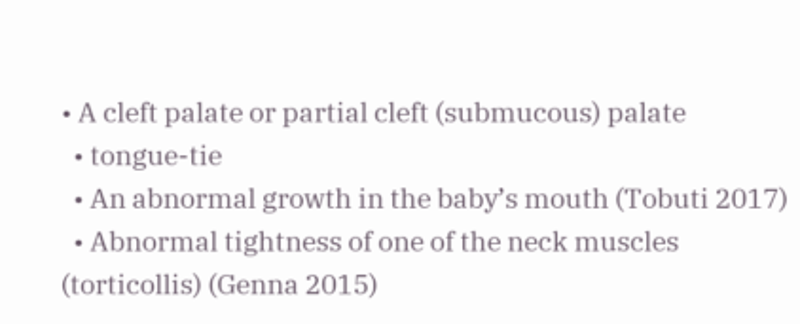• A cleft palate or partial cleft (submucous) palate
  • tongue-tie
  • An abnormal growth in the baby’s mouth (Tobuti 2017)
  • Abnormal tightness of one of the neck muscles (torticollis) (Genna 2015)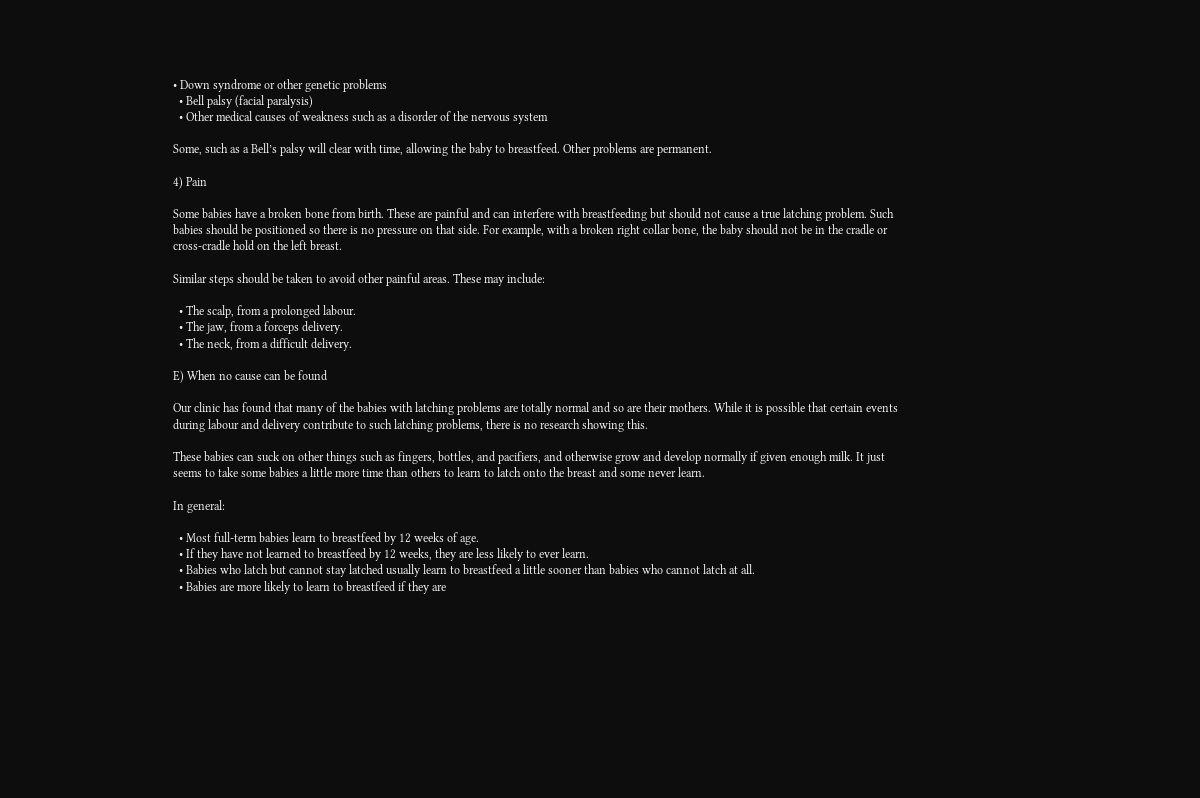• Down syndrome or other genetic problems
  • Bell palsy (facial paralysis)
  • Other medical causes of weakness such as a disorder of the nervous system

Some, such as a Bell’s palsy will clear with time, allowing the baby to breastfeed. Other problems are permanent.

4) Pain

Some babies have a broken bone from birth. These are painful and can interfere with breastfeeding but should not cause a true latching problem. Such babies should be positioned so there is no pressure on that side. For example, with a broken right collar bone, the baby should not be in the cradle or cross-cradle hold on the left breast.

Similar steps should be taken to avoid other painful areas. These may include:

  • The scalp, from a prolonged labour.
  • The jaw, from a forceps delivery.
  • The neck, from a difficult delivery.

E) When no cause can be found

Our clinic has found that many of the babies with latching problems are totally normal and so are their mothers. While it is possible that certain events during labour and delivery contribute to such latching problems, there is no research showing this.

These babies can suck on other things such as fingers, bottles, and pacifiers, and otherwise grow and develop normally if given enough milk. It just seems to take some babies a little more time than others to learn to latch onto the breast and some never learn.

In general:

  • Most full-term babies learn to breastfeed by 12 weeks of age.
  • If they have not learned to breastfeed by 12 weeks, they are less likely to ever learn.
  • Babies who latch but cannot stay latched usually learn to breastfeed a little sooner than babies who cannot latch at all.
  • Babies are more likely to learn to breastfeed if they are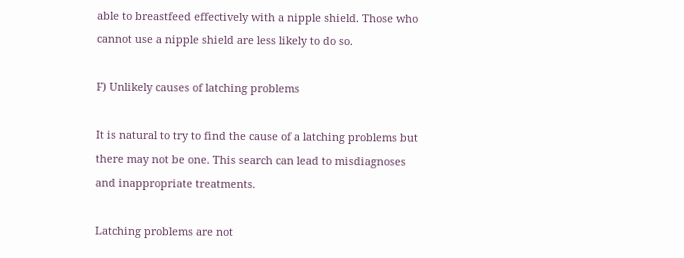able to breastfeed effectively with a nipple shield. Those who cannot use a nipple shield are less likely to do so.

F) Unlikely causes of latching problems

It is natural to try to find the cause of a latching problems but there may not be one. This search can lead to misdiagnoses and inappropriate treatments.

Latching problems are not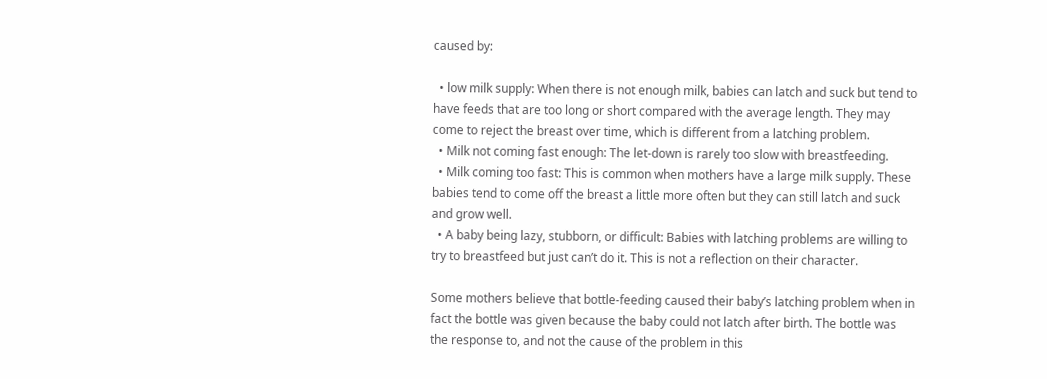caused by:

  • low milk supply: When there is not enough milk, babies can latch and suck but tend to have feeds that are too long or short compared with the average length. They may  come to reject the breast over time, which is different from a latching problem.
  • Milk not coming fast enough: The let-down is rarely too slow with breastfeeding.
  • Milk coming too fast: This is common when mothers have a large milk supply. These babies tend to come off the breast a little more often but they can still latch and suck and grow well.
  • A baby being lazy, stubborn, or difficult: Babies with latching problems are willing to try to breastfeed but just can’t do it. This is not a reflection on their character.

Some mothers believe that bottle-feeding caused their baby’s latching problem when in fact the bottle was given because the baby could not latch after birth. The bottle was the response to, and not the cause of the problem in this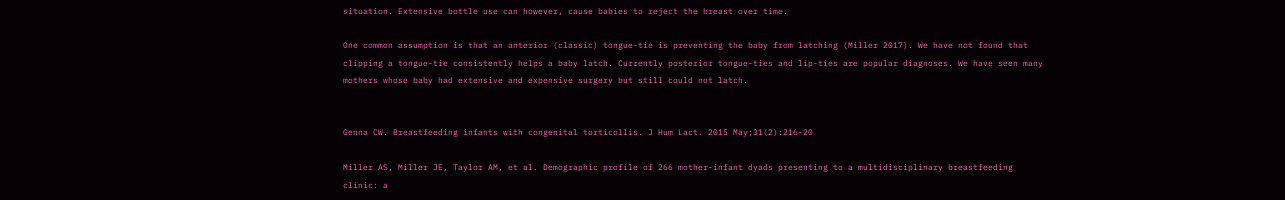situation. Extensive bottle use can however, cause babies to reject the breast over time.

One common assumption is that an anterior (classic) tongue-tie is preventing the baby from latching (Miller 2017). We have not found that clipping a tongue-tie consistently helps a baby latch. Currently posterior tongue-ties and lip-ties are popular diagnoses. We have seen many mothers whose baby had extensive and expensive surgery but still could not latch.


Genna CW. Breastfeeding infants with congenital torticollis. J Hum Lact. 2015 May;31(2):216-20

Miller AS, Miller JE, Taylor AM, et al. Demographic profile of 266 mother-infant dyads presenting to a multidisciplinary breastfeeding clinic: a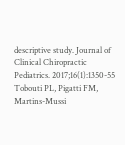descriptive study. Journal of Clinical Chiropractic Pediatrics. 2017;16(1):1350-55
Tobouti PL, Pigatti FM, Martins-Mussi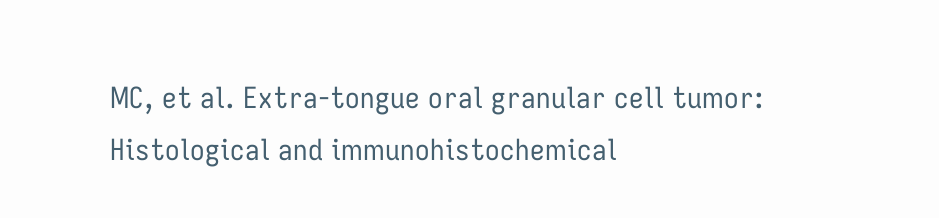MC, et al. Extra-tongue oral granular cell tumor: Histological and immunohistochemical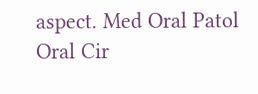aspect. Med Oral Patol Oral Cir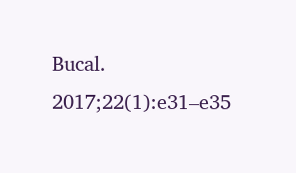Bucal. 2017;22(1):e31–e35